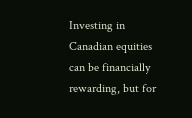Investing in Canadian equities can be financially rewarding, but for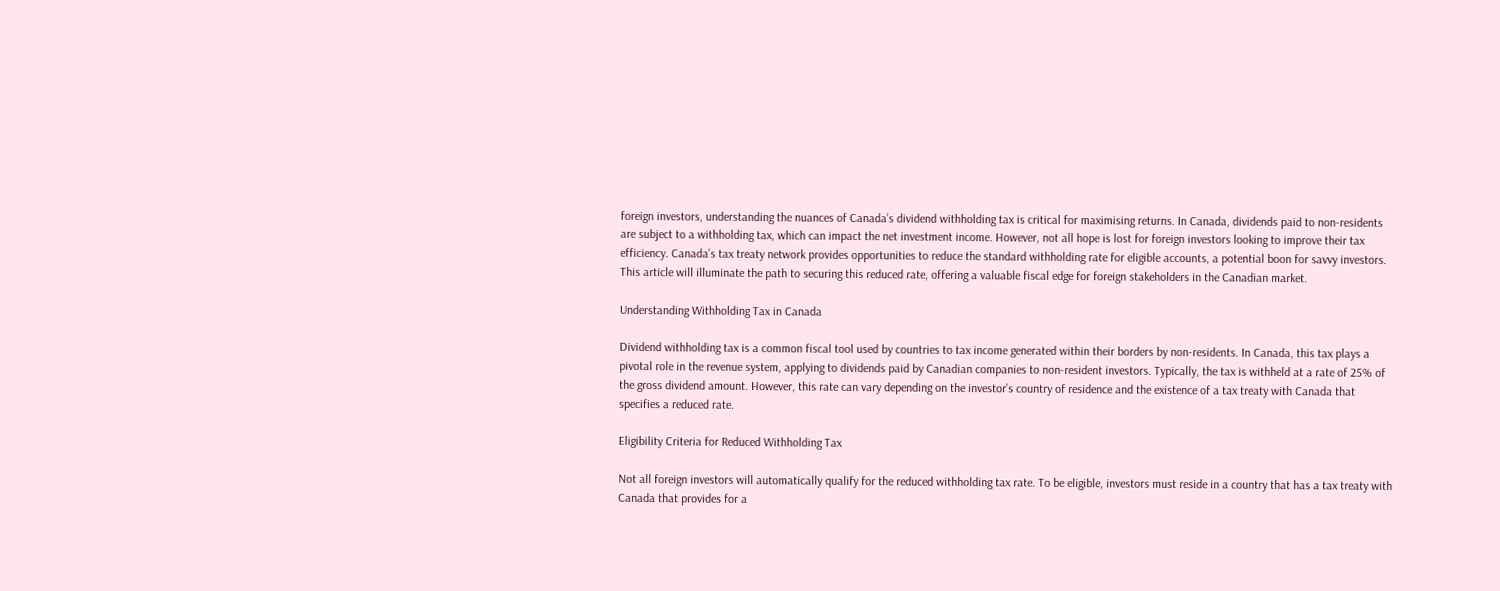foreign investors, understanding the nuances of Canada’s dividend withholding tax is critical for maximising returns. In Canada, dividends paid to non-residents are subject to a withholding tax, which can impact the net investment income. However, not all hope is lost for foreign investors looking to improve their tax efficiency. Canada’s tax treaty network provides opportunities to reduce the standard withholding rate for eligible accounts, a potential boon for savvy investors. This article will illuminate the path to securing this reduced rate, offering a valuable fiscal edge for foreign stakeholders in the Canadian market.

Understanding Withholding Tax in Canada

Dividend withholding tax is a common fiscal tool used by countries to tax income generated within their borders by non-residents. In Canada, this tax plays a pivotal role in the revenue system, applying to dividends paid by Canadian companies to non-resident investors. Typically, the tax is withheld at a rate of 25% of the gross dividend amount. However, this rate can vary depending on the investor’s country of residence and the existence of a tax treaty with Canada that specifies a reduced rate.

Eligibility Criteria for Reduced Withholding Tax

Not all foreign investors will automatically qualify for the reduced withholding tax rate. To be eligible, investors must reside in a country that has a tax treaty with Canada that provides for a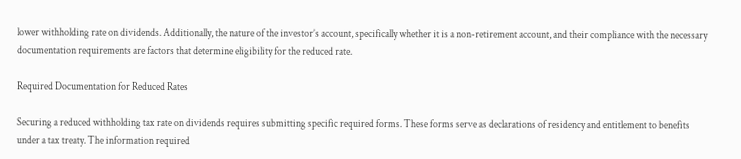lower withholding rate on dividends. Additionally, the nature of the investor’s account, specifically whether it is a non-retirement account, and their compliance with the necessary documentation requirements are factors that determine eligibility for the reduced rate.

Required Documentation for Reduced Rates

Securing a reduced withholding tax rate on dividends requires submitting specific required forms. These forms serve as declarations of residency and entitlement to benefits under a tax treaty. The information required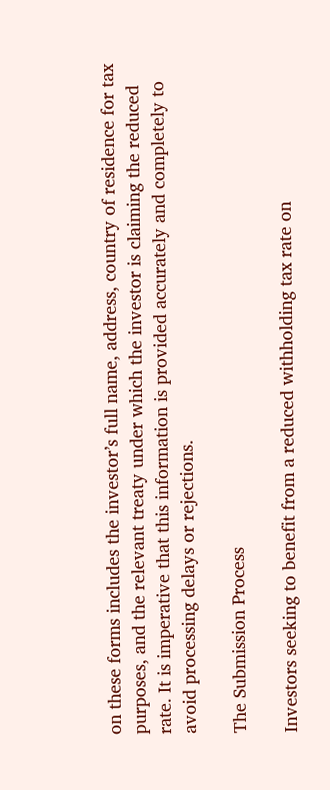on these forms includes the investor’s full name, address, country of residence for tax purposes, and the relevant treaty under which the investor is claiming the reduced rate. It is imperative that this information is provided accurately and completely to avoid processing delays or rejections.

The Submission Process

Investors seeking to benefit from a reduced withholding tax rate on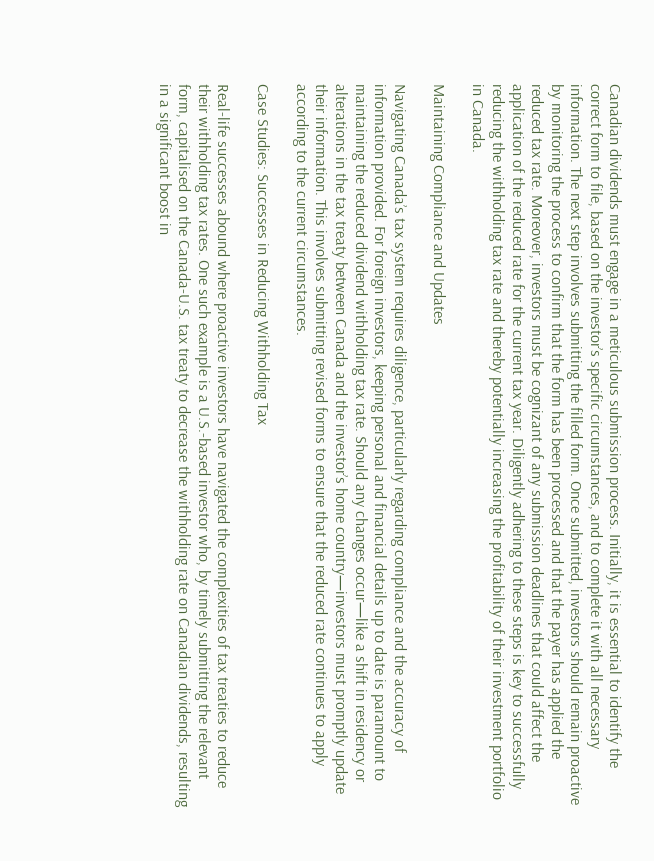Canadian dividends must engage in a meticulous submission process. Initially, it is essential to identify the correct form to file, based on the investor’s specific circumstances, and to complete it with all necessary information. The next step involves submitting the filled form. Once submitted, investors should remain proactive by monitoring the process to confirm that the form has been processed and that the payer has applied the reduced tax rate. Moreover, investors must be cognizant of any submission deadlines that could affect the application of the reduced rate for the current tax year. Diligently adhering to these steps is key to successfully reducing the withholding tax rate and thereby potentially increasing the profitability of their investment portfolio in Canada.

Maintaining Compliance and Updates

Navigating Canada’s tax system requires diligence, particularly regarding compliance and the accuracy of information provided. For foreign investors, keeping personal and financial details up to date is paramount to maintaining the reduced dividend withholding tax rate. Should any changes occur—like a shift in residency or alterations in the tax treaty between Canada and the investor’s home country—investors must promptly update their information. This involves submitting revised forms to ensure that the reduced rate continues to apply according to the current circumstances.

Case Studies: Successes in Reducing Withholding Tax

Real-life successes abound where proactive investors have navigated the complexities of tax treaties to reduce their withholding tax rates. One such example is a U.S.-based investor who, by timely submitting the relevant form, capitalised on the Canada-U.S. tax treaty to decrease the withholding rate on Canadian dividends, resulting in a significant boost in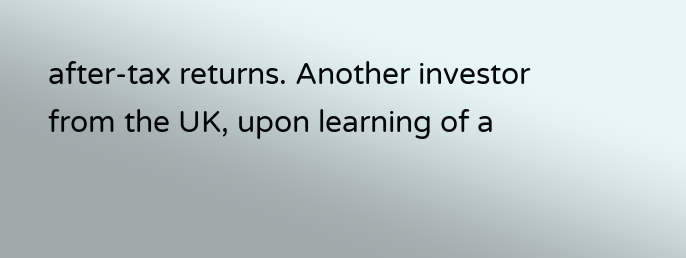after-tax returns. Another investor from the UK, upon learning of a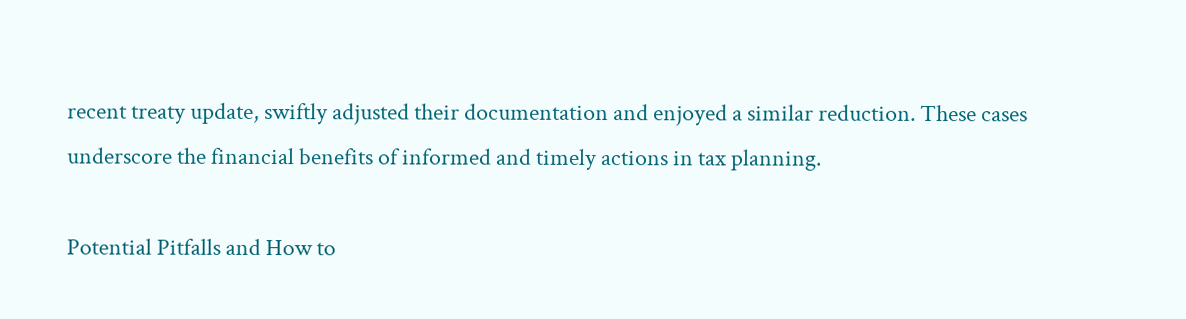recent treaty update, swiftly adjusted their documentation and enjoyed a similar reduction. These cases underscore the financial benefits of informed and timely actions in tax planning.

Potential Pitfalls and How to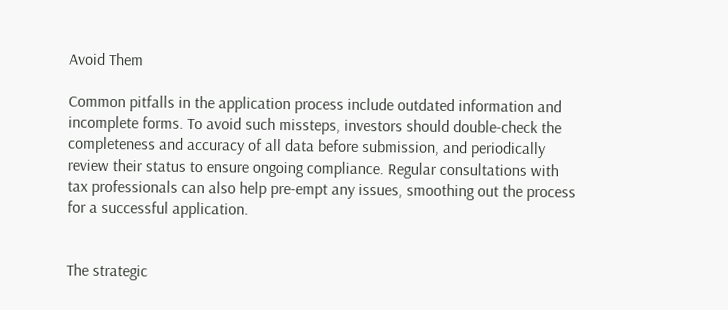Avoid Them

Common pitfalls in the application process include outdated information and incomplete forms. To avoid such missteps, investors should double-check the completeness and accuracy of all data before submission, and periodically review their status to ensure ongoing compliance. Regular consultations with tax professionals can also help pre-empt any issues, smoothing out the process for a successful application.


The strategic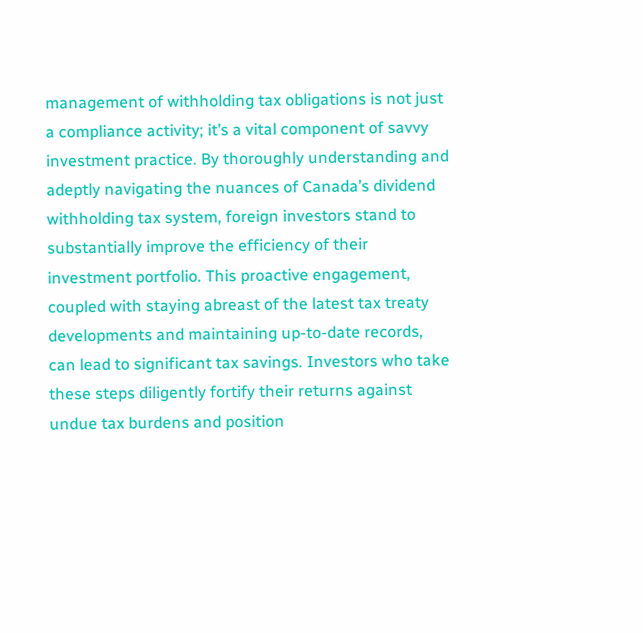management of withholding tax obligations is not just a compliance activity; it’s a vital component of savvy investment practice. By thoroughly understanding and adeptly navigating the nuances of Canada’s dividend withholding tax system, foreign investors stand to substantially improve the efficiency of their investment portfolio. This proactive engagement, coupled with staying abreast of the latest tax treaty developments and maintaining up-to-date records, can lead to significant tax savings. Investors who take these steps diligently fortify their returns against undue tax burdens and position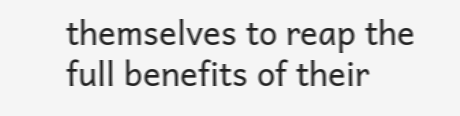themselves to reap the full benefits of their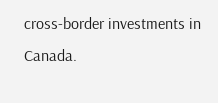cross-border investments in Canada.